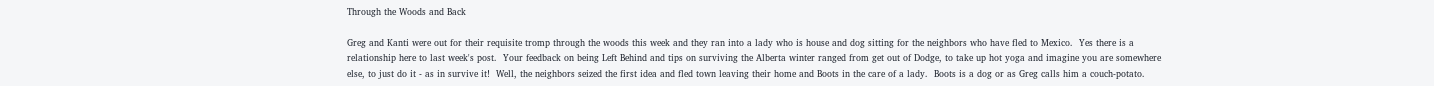Through the Woods and Back

Greg and Kanti were out for their requisite tromp through the woods this week and they ran into a lady who is house and dog sitting for the neighbors who have fled to Mexico.  Yes there is a relationship here to last week's post.  Your feedback on being Left Behind and tips on surviving the Alberta winter ranged from get out of Dodge, to take up hot yoga and imagine you are somewhere else, to just do it - as in survive it!  Well, the neighbors seized the first idea and fled town leaving their home and Boots in the care of a lady.  Boots is a dog or as Greg calls him a couch-potato.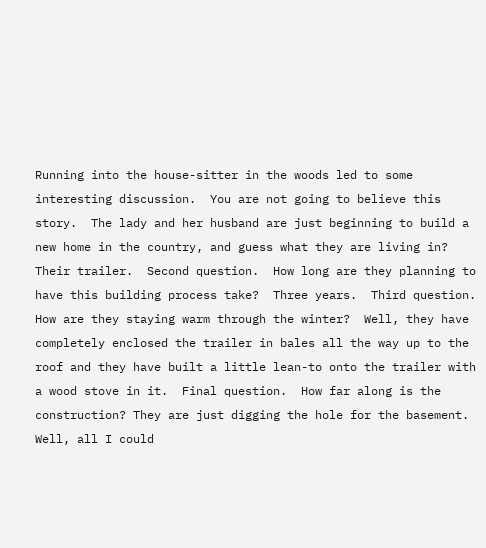Running into the house-sitter in the woods led to some interesting discussion.  You are not going to believe this story.  The lady and her husband are just beginning to build a new home in the country, and guess what they are living in?  Their trailer.  Second question.  How long are they planning to have this building process take?  Three years.  Third question.  How are they staying warm through the winter?  Well, they have completely enclosed the trailer in bales all the way up to the roof and they have built a little lean-to onto the trailer with a wood stove in it.  Final question.  How far along is the construction? They are just digging the hole for the basement.  Well, all I could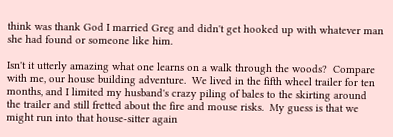think was thank God I married Greg and didn't get hooked up with whatever man she had found or someone like him.

Isn't it utterly amazing what one learns on a walk through the woods?  Compare with me, our house building adventure.  We lived in the fifth wheel trailer for ten months, and I limited my husband's crazy piling of bales to the skirting around the trailer and still fretted about the fire and mouse risks.  My guess is that we might run into that house-sitter again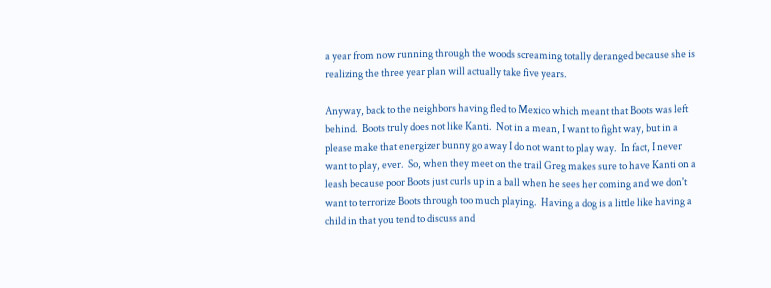a year from now running through the woods screaming totally deranged because she is realizing the three year plan will actually take five years.

Anyway, back to the neighbors having fled to Mexico which meant that Boots was left behind.  Boots truly does not like Kanti.  Not in a mean, I want to fight way, but in a please make that energizer bunny go away I do not want to play way.  In fact, I never want to play, ever.  So, when they meet on the trail Greg makes sure to have Kanti on a leash because poor Boots just curls up in a ball when he sees her coming and we don't want to terrorize Boots through too much playing.  Having a dog is a little like having a child in that you tend to discuss and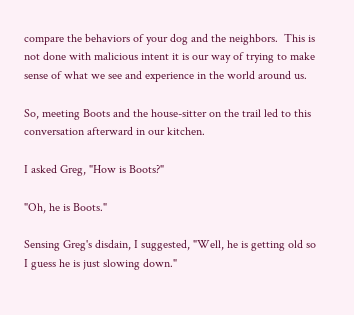compare the behaviors of your dog and the neighbors.  This is not done with malicious intent it is our way of trying to make sense of what we see and experience in the world around us.

So, meeting Boots and the house-sitter on the trail led to this conversation afterward in our kitchen.

I asked Greg, "How is Boots?"

"Oh, he is Boots."

Sensing Greg's disdain, I suggested, "Well, he is getting old so I guess he is just slowing down."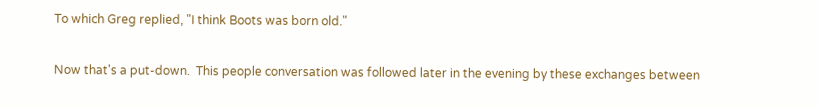To which Greg replied, "I think Boots was born old."

Now that's a put-down.  This people conversation was followed later in the evening by these exchanges between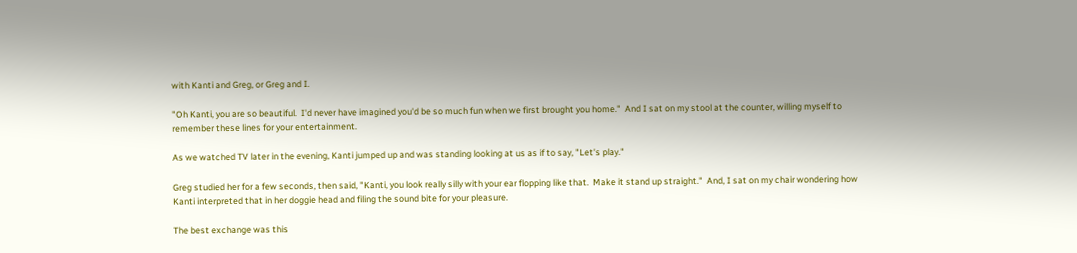with Kanti and Greg, or Greg and I.

"Oh Kanti, you are so beautiful.  I'd never have imagined you'd be so much fun when we first brought you home."  And I sat on my stool at the counter, willing myself to remember these lines for your entertainment.

As we watched TV later in the evening, Kanti jumped up and was standing looking at us as if to say, "Let's play."

Greg studied her for a few seconds, then said, "Kanti, you look really silly with your ear flopping like that.  Make it stand up straight."  And, I sat on my chair wondering how Kanti interpreted that in her doggie head and filing the sound bite for your pleasure.

The best exchange was this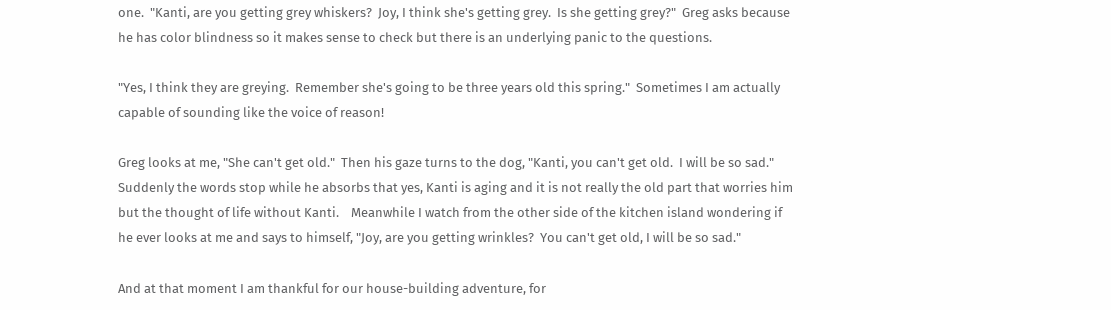one.  "Kanti, are you getting grey whiskers?  Joy, I think she's getting grey.  Is she getting grey?"  Greg asks because he has color blindness so it makes sense to check but there is an underlying panic to the questions.

"Yes, I think they are greying.  Remember she's going to be three years old this spring."  Sometimes I am actually capable of sounding like the voice of reason!

Greg looks at me, "She can't get old."  Then his gaze turns to the dog, "Kanti, you can't get old.  I will be so sad."  Suddenly the words stop while he absorbs that yes, Kanti is aging and it is not really the old part that worries him but the thought of life without Kanti.    Meanwhile I watch from the other side of the kitchen island wondering if he ever looks at me and says to himself, "Joy, are you getting wrinkles?  You can't get old, I will be so sad."

And at that moment I am thankful for our house-building adventure, for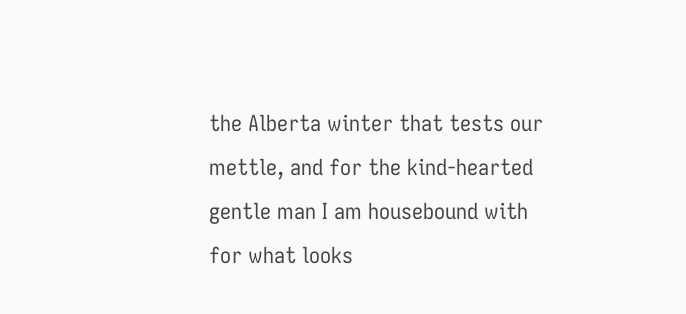the Alberta winter that tests our mettle, and for the kind-hearted gentle man I am housebound with for what looks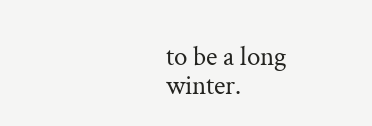to be a long winter.